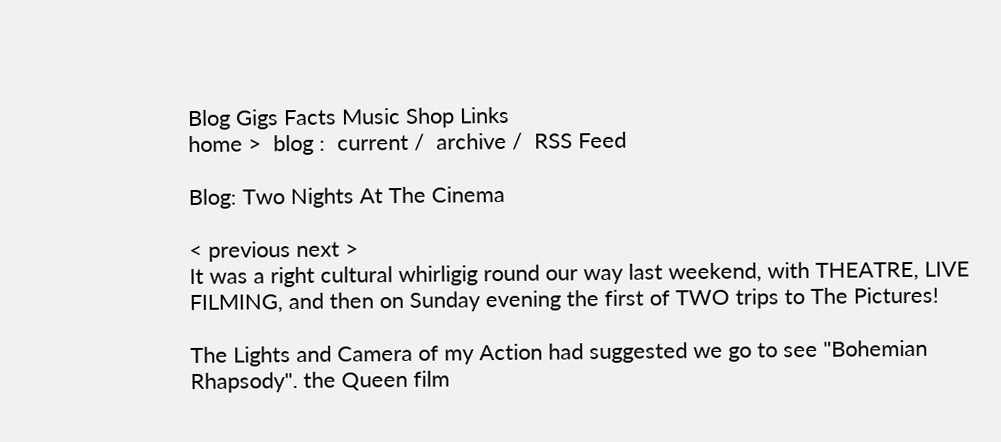Blog Gigs Facts Music Shop Links
home >  blog :  current /  archive /  RSS Feed

Blog: Two Nights At The Cinema

< previous next >
It was a right cultural whirligig round our way last weekend, with THEATRE, LIVE FILMING, and then on Sunday evening the first of TWO trips to The Pictures!

The Lights and Camera of my Action had suggested we go to see "Bohemian Rhapsody". the Queen film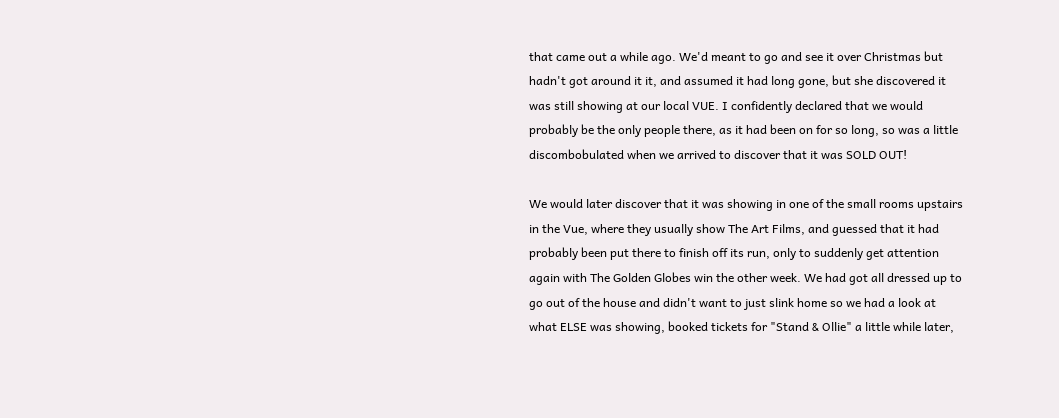that came out a while ago. We'd meant to go and see it over Christmas but hadn't got around it it, and assumed it had long gone, but she discovered it was still showing at our local VUE. I confidently declared that we would probably be the only people there, as it had been on for so long, so was a little discombobulated when we arrived to discover that it was SOLD OUT!

We would later discover that it was showing in one of the small rooms upstairs in the Vue, where they usually show The Art Films, and guessed that it had probably been put there to finish off its run, only to suddenly get attention again with The Golden Globes win the other week. We had got all dressed up to go out of the house and didn't want to just slink home so we had a look at what ELSE was showing, booked tickets for "Stand & Ollie" a little while later,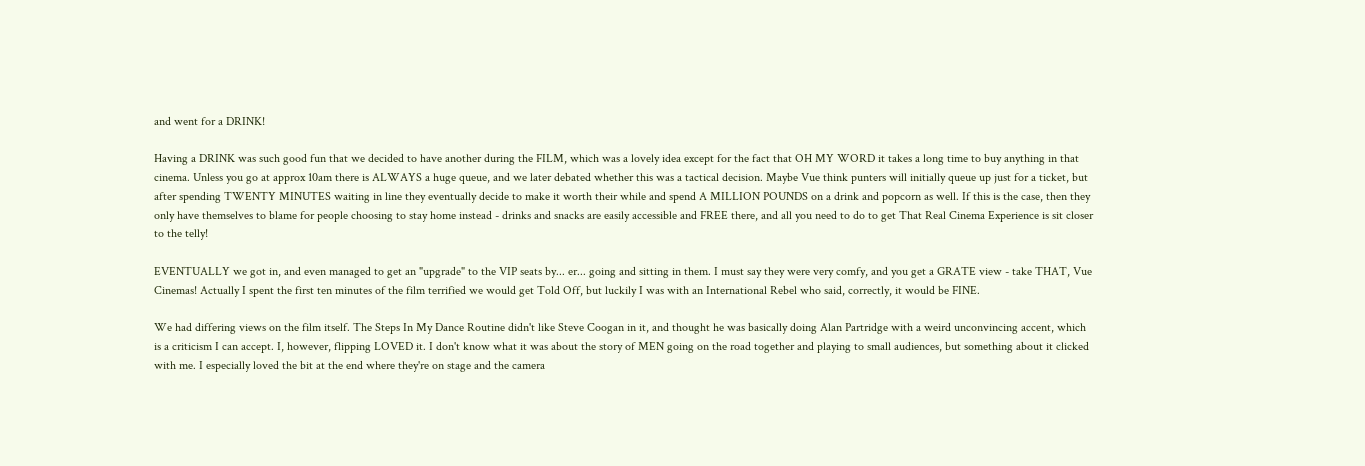and went for a DRINK!

Having a DRINK was such good fun that we decided to have another during the FILM, which was a lovely idea except for the fact that OH MY WORD it takes a long time to buy anything in that cinema. Unless you go at approx 10am there is ALWAYS a huge queue, and we later debated whether this was a tactical decision. Maybe Vue think punters will initially queue up just for a ticket, but after spending TWENTY MINUTES waiting in line they eventually decide to make it worth their while and spend A MILLION POUNDS on a drink and popcorn as well. If this is the case, then they only have themselves to blame for people choosing to stay home instead - drinks and snacks are easily accessible and FREE there, and all you need to do to get That Real Cinema Experience is sit closer to the telly!

EVENTUALLY we got in, and even managed to get an "upgrade" to the VIP seats by... er... going and sitting in them. I must say they were very comfy, and you get a GRATE view - take THAT, Vue Cinemas! Actually I spent the first ten minutes of the film terrified we would get Told Off, but luckily I was with an International Rebel who said, correctly, it would be FINE.

We had differing views on the film itself. The Steps In My Dance Routine didn't like Steve Coogan in it, and thought he was basically doing Alan Partridge with a weird unconvincing accent, which is a criticism I can accept. I, however, flipping LOVED it. I don't know what it was about the story of MEN going on the road together and playing to small audiences, but something about it clicked with me. I especially loved the bit at the end where they're on stage and the camera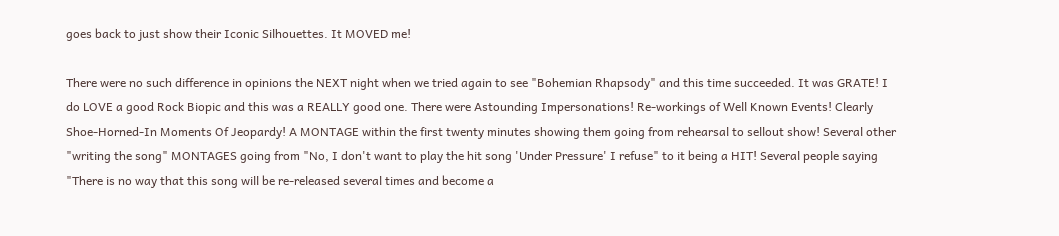goes back to just show their Iconic Silhouettes. It MOVED me!

There were no such difference in opinions the NEXT night when we tried again to see "Bohemian Rhapsody" and this time succeeded. It was GRATE! I do LOVE a good Rock Biopic and this was a REALLY good one. There were Astounding Impersonations! Re-workings of Well Known Events! Clearly Shoe-Horned-In Moments Of Jeopardy! A MONTAGE within the first twenty minutes showing them going from rehearsal to sellout show! Several other "writing the song" MONTAGES going from "No, I don't want to play the hit song 'Under Pressure' I refuse" to it being a HIT! Several people saying "There is no way that this song will be re-released several times and become a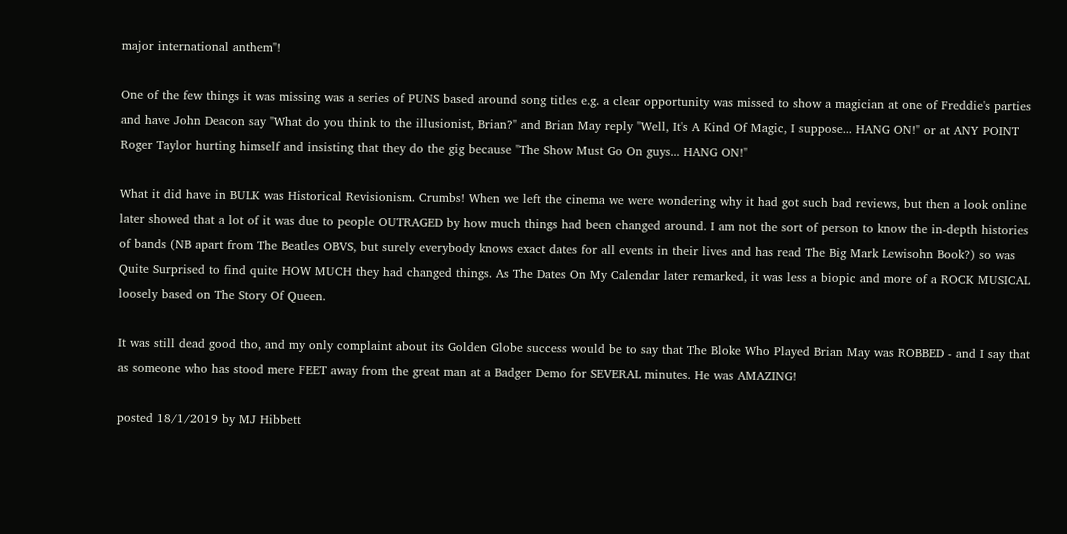major international anthem"!

One of the few things it was missing was a series of PUNS based around song titles e.g. a clear opportunity was missed to show a magician at one of Freddie's parties and have John Deacon say "What do you think to the illusionist, Brian?" and Brian May reply "Well, It's A Kind Of Magic, I suppose... HANG ON!" or at ANY POINT Roger Taylor hurting himself and insisting that they do the gig because "The Show Must Go On guys... HANG ON!"

What it did have in BULK was Historical Revisionism. Crumbs! When we left the cinema we were wondering why it had got such bad reviews, but then a look online later showed that a lot of it was due to people OUTRAGED by how much things had been changed around. I am not the sort of person to know the in-depth histories of bands (NB apart from The Beatles OBVS, but surely everybody knows exact dates for all events in their lives and has read The Big Mark Lewisohn Book?) so was Quite Surprised to find quite HOW MUCH they had changed things. As The Dates On My Calendar later remarked, it was less a biopic and more of a ROCK MUSICAL loosely based on The Story Of Queen.

It was still dead good tho, and my only complaint about its Golden Globe success would be to say that The Bloke Who Played Brian May was ROBBED - and I say that as someone who has stood mere FEET away from the great man at a Badger Demo for SEVERAL minutes. He was AMAZING!

posted 18/1/2019 by MJ Hibbett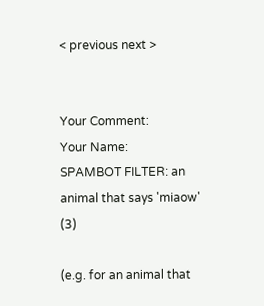< previous next >


Your Comment:
Your Name:
SPAMBOT FILTER: an animal that says 'miaow' (3)

(e.g. for an animal that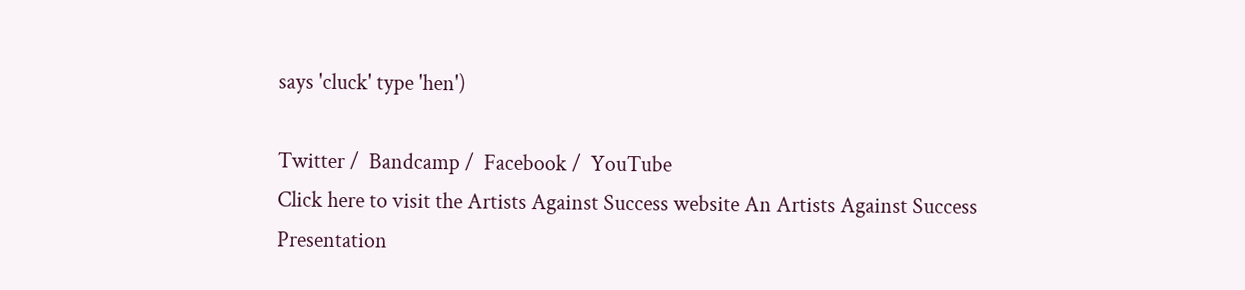says 'cluck' type 'hen')

Twitter /  Bandcamp /  Facebook /  YouTube
Click here to visit the Artists Against Success website An Artists Against Success Presentation